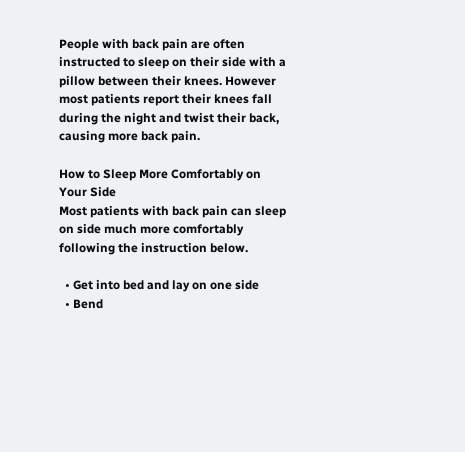People with back pain are often instructed to sleep on their side with a pillow between their knees. However most patients report their knees fall during the night and twist their back, causing more back pain.

How to Sleep More Comfortably on Your Side
Most patients with back pain can sleep on side much more comfortably following the instruction below.

  • Get into bed and lay on one side
  • Bend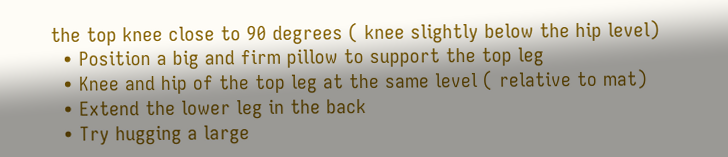the top knee close to 90 degrees ( knee slightly below the hip level)
  • Position a big and firm pillow to support the top leg
  • Knee and hip of the top leg at the same level ( relative to mat)
  • Extend the lower leg in the back
  • Try hugging a large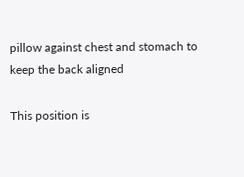pillow against chest and stomach to keep the back aligned

This position is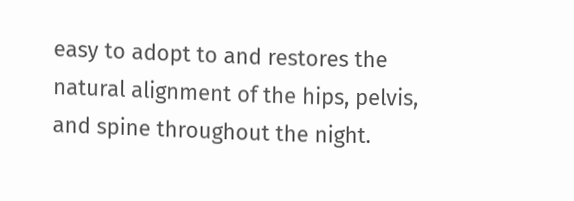easy to adopt to and restores the natural alignment of the hips, pelvis, and spine throughout the night.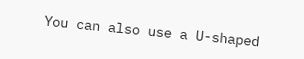You can also use a U-shaped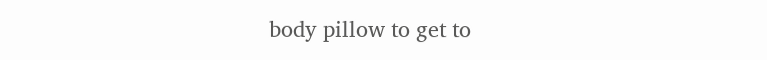body pillow to get to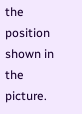the position shown in the picture.